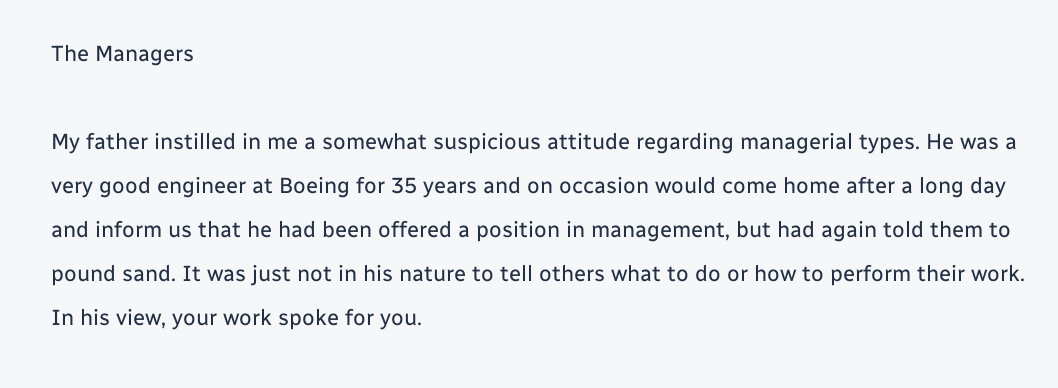The Managers

My father instilled in me a somewhat suspicious attitude regarding managerial types. He was a very good engineer at Boeing for 35 years and on occasion would come home after a long day and inform us that he had been offered a position in management, but had again told them to pound sand. It was just not in his nature to tell others what to do or how to perform their work. In his view, your work spoke for you.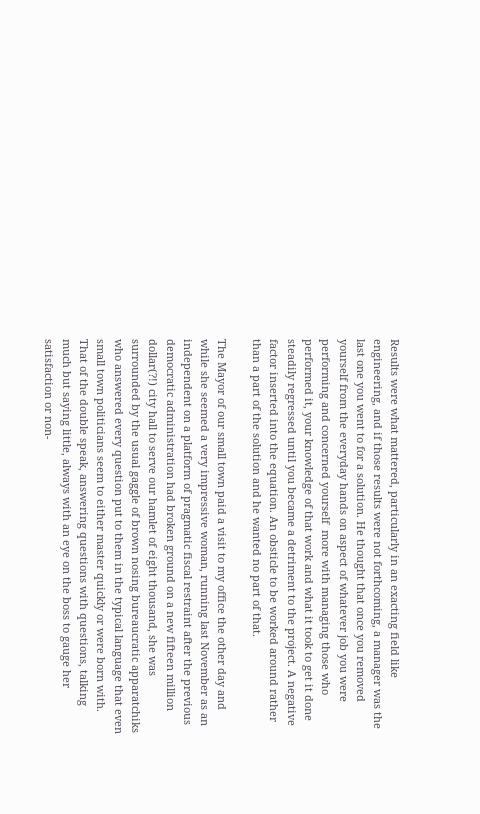Results were what mattered, particularly in an exacting field like engineering, and if those results were not forthcoming, a manager was the last one you went to for a solution. He thought that once you removed yourself from the everyday hands on aspect of whatever job you were performing and concerned yourself  more with managing those who performed it, your knowledge of that work and what it took to get it done steadily regressed until you became a detriment to the project. A negative factor inserted into the equation. An obsticle to be worked around rather than a part of the solution and he wanted no part of that.

The Mayor of our small town paid a visit to my office the other day and while she seemed a very impressive woman, running last November as an independent on a platform of pragmatic fiscal restraint after the previous democratic administration had broken ground on a new fifteen million dollar(?!) city hall to serve our hamlet of eight thousand, she was surrounded by the usual gaggle of brown nosing bureaucratic apparatchiks who answered every question put to them in the typical language that even small town politicians seem to either master quickly or were born with. That of the double speak, answering questions with questions, talking much but saying little, always with an eye on the boss to gauge her satisfaction or non-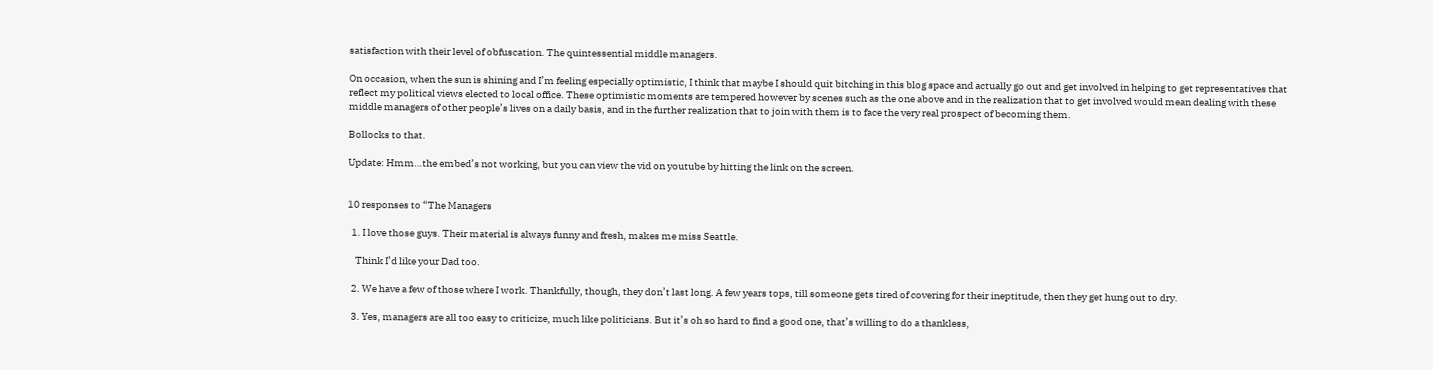satisfaction with their level of obfuscation. The quintessential middle managers.

On occasion, when the sun is shining and I’m feeling especially optimistic, I think that maybe I should quit bitching in this blog space and actually go out and get involved in helping to get representatives that reflect my political views elected to local office. These optimistic moments are tempered however by scenes such as the one above and in the realization that to get involved would mean dealing with these middle managers of other people’s lives on a daily basis, and in the further realization that to join with them is to face the very real prospect of becoming them.

Bollocks to that.

Update: Hmm…the embed’s not working, but you can view the vid on youtube by hitting the link on the screen.


10 responses to “The Managers

  1. I love those guys. Their material is always funny and fresh, makes me miss Seattle.

    Think I’d like your Dad too.

  2. We have a few of those where I work. Thankfully, though, they don’t last long. A few years tops, till someone gets tired of covering for their ineptitude, then they get hung out to dry.

  3. Yes, managers are all too easy to criticize, much like politicians. But it’s oh so hard to find a good one, that’s willing to do a thankless,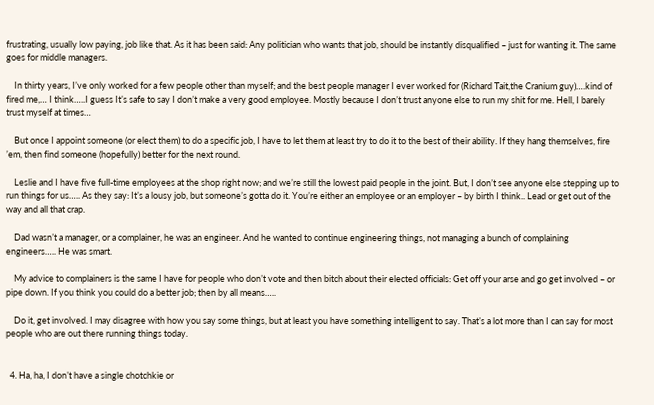frustrating, usually low paying, job like that. As it has been said: Any politician who wants that job, should be instantly disqualified – just for wanting it. The same goes for middle managers.

    In thirty years, I’ve only worked for a few people other than myself; and the best people manager I ever worked for (Richard Tait,the Cranium guy)….kind of fired me,… I think…..I guess It’s safe to say I don’t make a very good employee. Mostly because I don’t trust anyone else to run my shit for me. Hell, I barely trust myself at times…

    But once I appoint someone (or elect them) to do a specific job, I have to let them at least try to do it to the best of their ability. If they hang themselves, fire ’em, then find someone (hopefully) better for the next round.

    Leslie and I have five full-time employees at the shop right now; and we’re still the lowest paid people in the joint. But, I don’t see anyone else stepping up to run things for us….. As they say: It’s a lousy job, but someone’s gotta do it. You’re either an employee or an employer – by birth I think.. Lead or get out of the way and all that crap.

    Dad wasn’t a manager, or a complainer, he was an engineer. And he wanted to continue engineering things, not managing a bunch of complaining engineers….. He was smart.

    My advice to complainers is the same I have for people who don’t vote and then bitch about their elected officials: Get off your arse and go get involved – or pipe down. If you think you could do a better job; then by all means…..

    Do it, get involved. I may disagree with how you say some things, but at least you have something intelligent to say. That’s a lot more than I can say for most people who are out there running things today.


  4. Ha, ha, I don’t have a single chotchkie or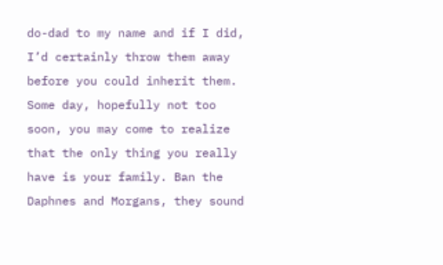do-dad to my name and if I did, I’d certainly throw them away before you could inherit them. Some day, hopefully not too soon, you may come to realize that the only thing you really have is your family. Ban the Daphnes and Morgans, they sound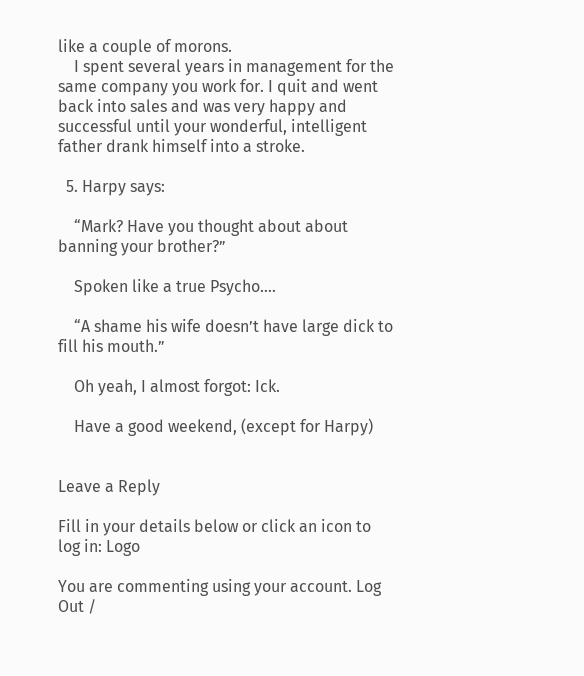like a couple of morons.
    I spent several years in management for the same company you work for. I quit and went back into sales and was very happy and successful until your wonderful, intelligent father drank himself into a stroke.

  5. Harpy says:

    “Mark? Have you thought about about banning your brother?”

    Spoken like a true Psycho….

    “A shame his wife doesn’t have large dick to fill his mouth.”

    Oh yeah, I almost forgot: Ick.

    Have a good weekend, (except for Harpy)


Leave a Reply

Fill in your details below or click an icon to log in: Logo

You are commenting using your account. Log Out /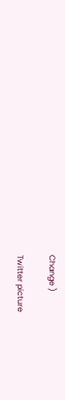Change )

Twitter picture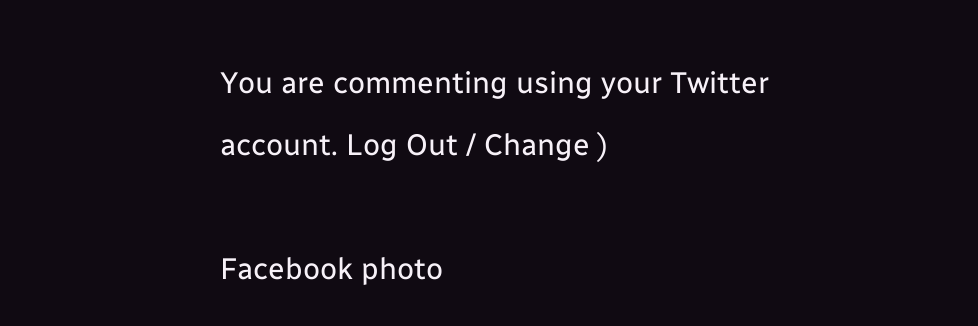You are commenting using your Twitter account. Log Out / Change )

Facebook photo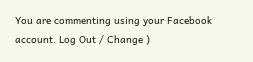You are commenting using your Facebook account. Log Out / Change )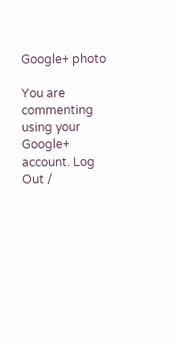Google+ photo

You are commenting using your Google+ account. Log Out /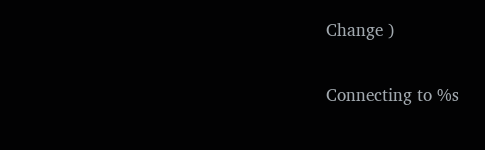Change )

Connecting to %s